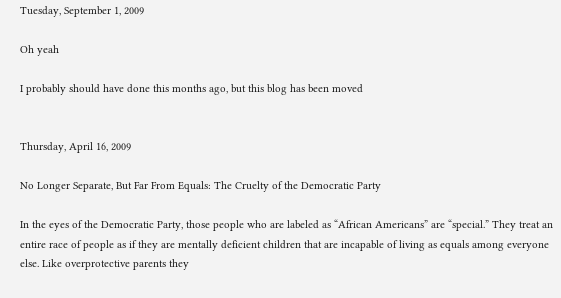Tuesday, September 1, 2009

Oh yeah

I probably should have done this months ago, but this blog has been moved


Thursday, April 16, 2009

No Longer Separate, But Far From Equals: The Cruelty of the Democratic Party

In the eyes of the Democratic Party, those people who are labeled as “African Americans” are “special.” They treat an entire race of people as if they are mentally deficient children that are incapable of living as equals among everyone else. Like overprotective parents they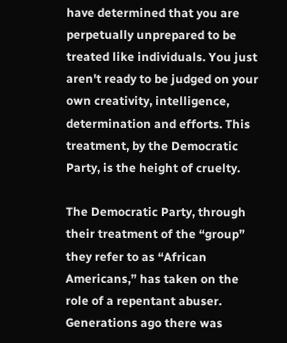have determined that you are perpetually unprepared to be treated like individuals. You just aren't ready to be judged on your own creativity, intelligence, determination and efforts. This treatment, by the Democratic Party, is the height of cruelty.

The Democratic Party, through their treatment of the “group” they refer to as “African Americans,” has taken on the role of a repentant abuser. Generations ago there was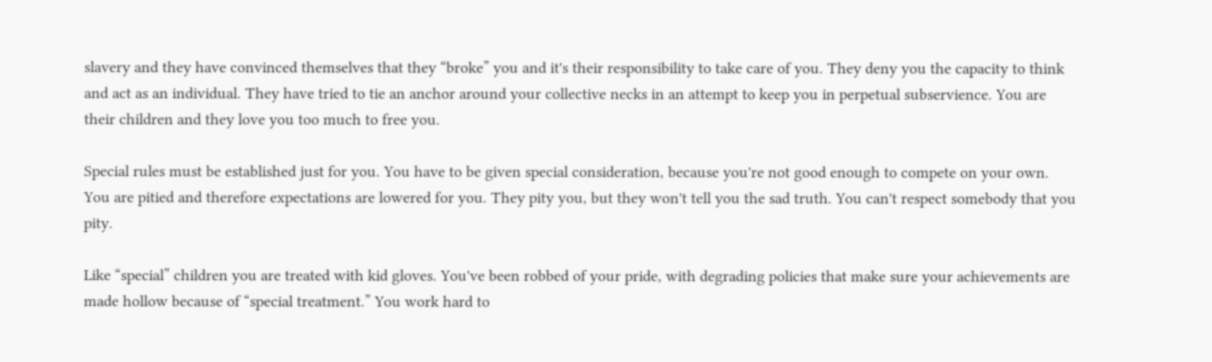slavery and they have convinced themselves that they “broke” you and it's their responsibility to take care of you. They deny you the capacity to think and act as an individual. They have tried to tie an anchor around your collective necks in an attempt to keep you in perpetual subservience. You are their children and they love you too much to free you.

Special rules must be established just for you. You have to be given special consideration, because you're not good enough to compete on your own. You are pitied and therefore expectations are lowered for you. They pity you, but they won't tell you the sad truth. You can't respect somebody that you pity.

Like “special” children you are treated with kid gloves. You've been robbed of your pride, with degrading policies that make sure your achievements are made hollow because of “special treatment.” You work hard to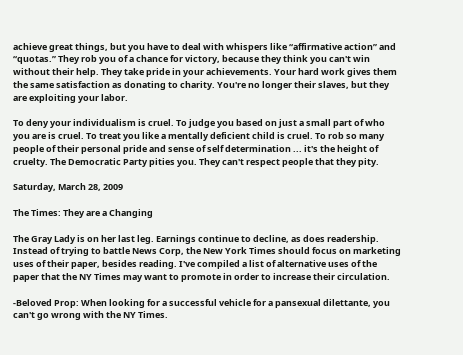achieve great things, but you have to deal with whispers like “affirmative action” and “quotas.” They rob you of a chance for victory, because they think you can't win without their help. They take pride in your achievements. Your hard work gives them the same satisfaction as donating to charity. You're no longer their slaves, but they are exploiting your labor.

To deny your individualism is cruel. To judge you based on just a small part of who you are is cruel. To treat you like a mentally deficient child is cruel. To rob so many people of their personal pride and sense of self determination ... it's the height of cruelty. The Democratic Party pities you. They can't respect people that they pity.

Saturday, March 28, 2009

The Times: They are a Changing

The Gray Lady is on her last leg. Earnings continue to decline, as does readership. Instead of trying to battle News Corp, the New York Times should focus on marketing uses of their paper, besides reading. I've compiled a list of alternative uses of the paper that the NY Times may want to promote in order to increase their circulation.

-Beloved Prop: When looking for a successful vehicle for a pansexual dilettante, you can't go wrong with the NY Times.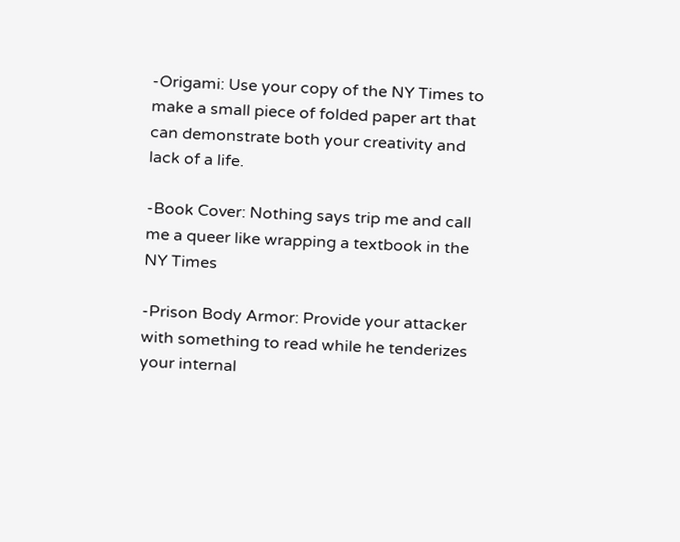-Origami: Use your copy of the NY Times to make a small piece of folded paper art that can demonstrate both your creativity and lack of a life.

-Book Cover: Nothing says trip me and call me a queer like wrapping a textbook in the NY Times

-Prison Body Armor: Provide your attacker with something to read while he tenderizes your internal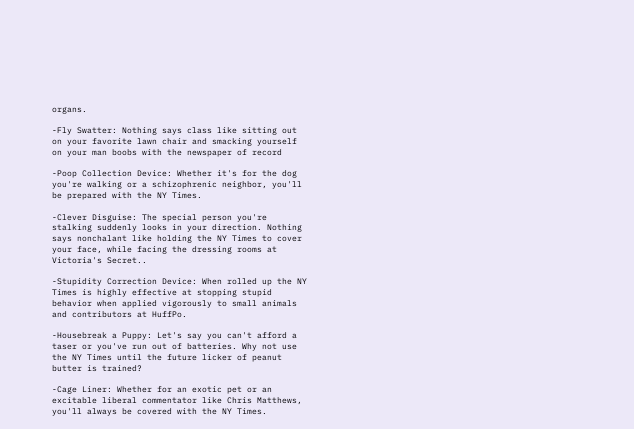organs.

-Fly Swatter: Nothing says class like sitting out on your favorite lawn chair and smacking yourself on your man boobs with the newspaper of record

-Poop Collection Device: Whether it's for the dog you're walking or a schizophrenic neighbor, you'll be prepared with the NY Times.

-Clever Disguise: The special person you're stalking suddenly looks in your direction. Nothing says nonchalant like holding the NY Times to cover your face, while facing the dressing rooms at Victoria's Secret..

-Stupidity Correction Device: When rolled up the NY Times is highly effective at stopping stupid behavior when applied vigorously to small animals and contributors at HuffPo.

-Housebreak a Puppy: Let's say you can't afford a taser or you've run out of batteries. Why not use the NY Times until the future licker of peanut butter is trained?

-Cage Liner: Whether for an exotic pet or an excitable liberal commentator like Chris Matthews, you'll always be covered with the NY Times.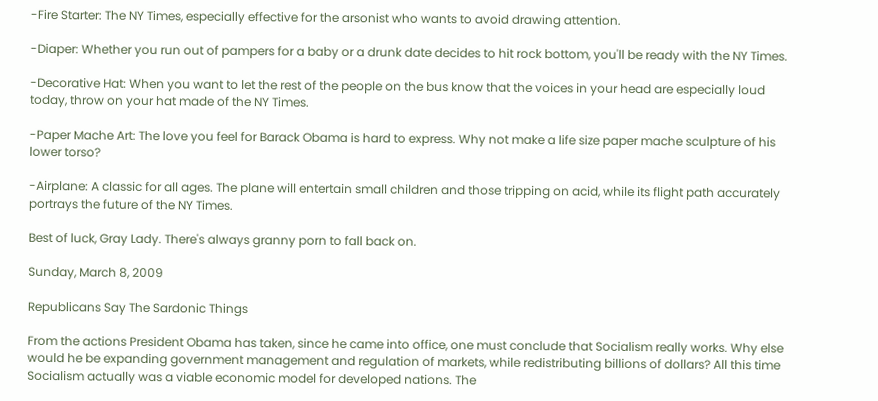-Fire Starter: The NY Times, especially effective for the arsonist who wants to avoid drawing attention.

-Diaper: Whether you run out of pampers for a baby or a drunk date decides to hit rock bottom, you'll be ready with the NY Times.

-Decorative Hat: When you want to let the rest of the people on the bus know that the voices in your head are especially loud today, throw on your hat made of the NY Times.

-Paper Mache Art: The love you feel for Barack Obama is hard to express. Why not make a life size paper mache sculpture of his lower torso?

-Airplane: A classic for all ages. The plane will entertain small children and those tripping on acid, while its flight path accurately portrays the future of the NY Times.

Best of luck, Gray Lady. There's always granny porn to fall back on.

Sunday, March 8, 2009

Republicans Say The Sardonic Things

From the actions President Obama has taken, since he came into office, one must conclude that Socialism really works. Why else would he be expanding government management and regulation of markets, while redistributing billions of dollars? All this time Socialism actually was a viable economic model for developed nations. The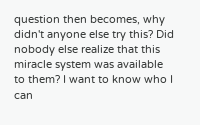question then becomes, why didn't anyone else try this? Did nobody else realize that this miracle system was available to them? I want to know who I can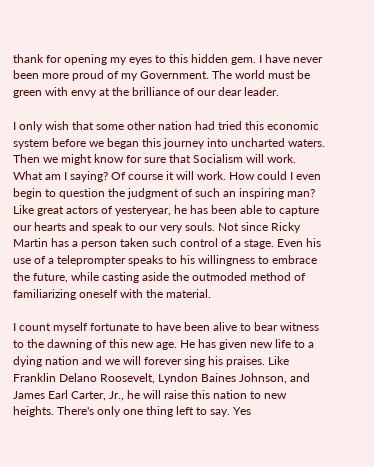thank for opening my eyes to this hidden gem. I have never been more proud of my Government. The world must be green with envy at the brilliance of our dear leader.

I only wish that some other nation had tried this economic system before we began this journey into uncharted waters. Then we might know for sure that Socialism will work. What am I saying? Of course it will work. How could I even begin to question the judgment of such an inspiring man? Like great actors of yesteryear, he has been able to capture our hearts and speak to our very souls. Not since Ricky Martin has a person taken such control of a stage. Even his use of a teleprompter speaks to his willingness to embrace the future, while casting aside the outmoded method of familiarizing oneself with the material.

I count myself fortunate to have been alive to bear witness to the dawning of this new age. He has given new life to a dying nation and we will forever sing his praises. Like Franklin Delano Roosevelt, Lyndon Baines Johnson, and James Earl Carter, Jr., he will raise this nation to new heights. There's only one thing left to say. Yes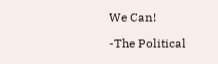We Can!

-The Political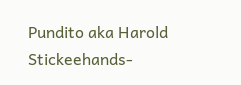Pundito aka Harold Stickeehands-